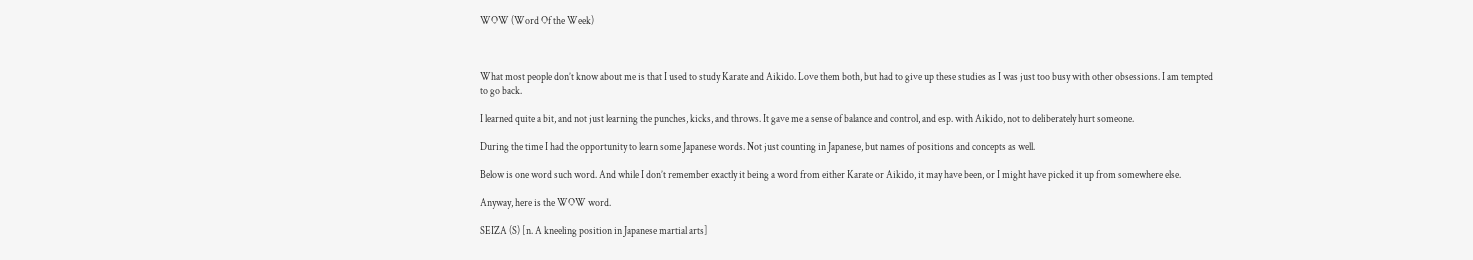WOW (Word Of the Week)



What most people don’t know about me is that I used to study Karate and Aikido. Love them both, but had to give up these studies as I was just too busy with other obsessions. I am tempted to go back.

I learned quite a bit, and not just learning the punches, kicks, and throws. It gave me a sense of balance and control, and esp. with Aikido, not to deliberately hurt someone.

During the time I had the opportunity to learn some Japanese words. Not just counting in Japanese, but names of positions and concepts as well.

Below is one word such word. And while I don’t remember exactly it being a word from either Karate or Aikido, it may have been, or I might have picked it up from somewhere else.

Anyway, here is the WOW word.

SEIZA (S) [n. A kneeling position in Japanese martial arts]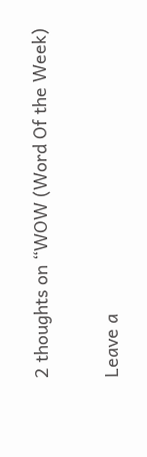2 thoughts on “WOW (Word Of the Week)

Leave a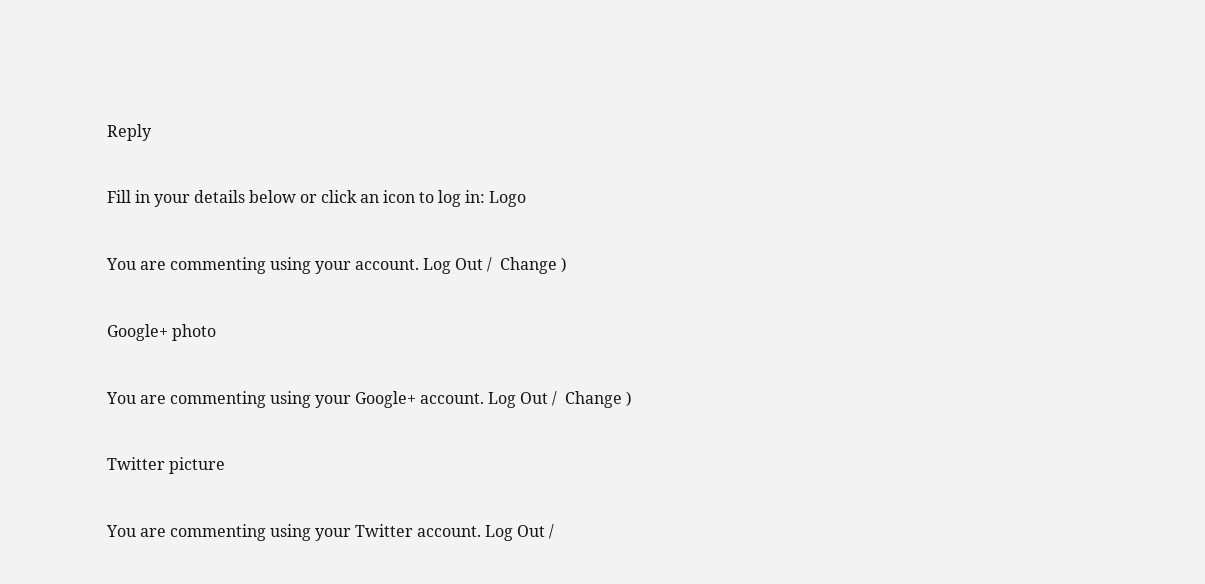Reply

Fill in your details below or click an icon to log in: Logo

You are commenting using your account. Log Out /  Change )

Google+ photo

You are commenting using your Google+ account. Log Out /  Change )

Twitter picture

You are commenting using your Twitter account. Log Out /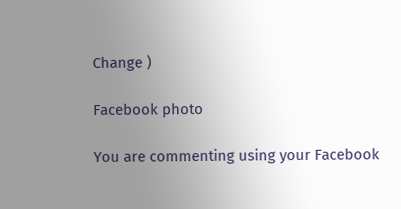Change )

Facebook photo

You are commenting using your Facebook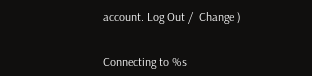account. Log Out /  Change )


Connecting to %s